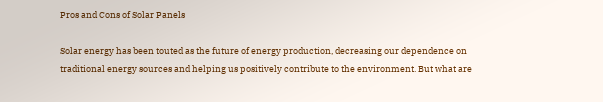Pros and Cons of Solar Panels

Solar energy has been touted as the future of energy production, decreasing our dependence on traditional energy sources and helping us positively contribute to the environment. But what are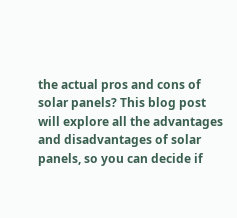the actual pros and cons of solar panels? This blog post will explore all the advantages and disadvantages of solar panels, so you can decide if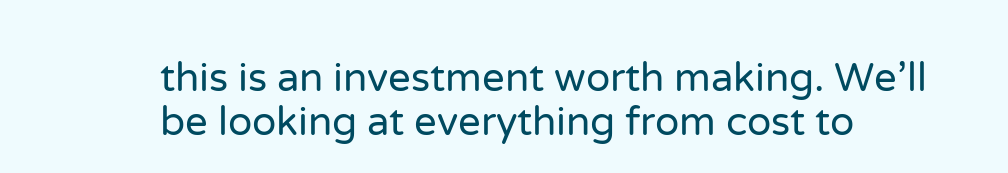this is an investment worth making. We’ll be looking at everything from cost to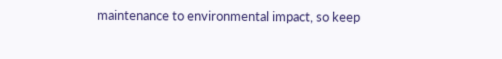maintenance to environmental impact, so keep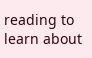reading to learn about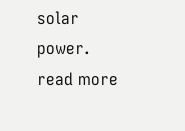solar power. read more